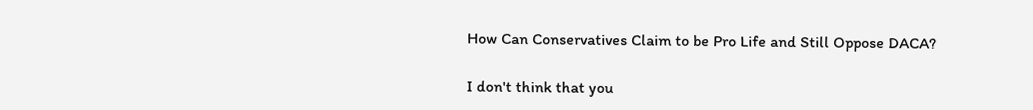How Can Conservatives Claim to be Pro Life and Still Oppose DACA?

I don't think that you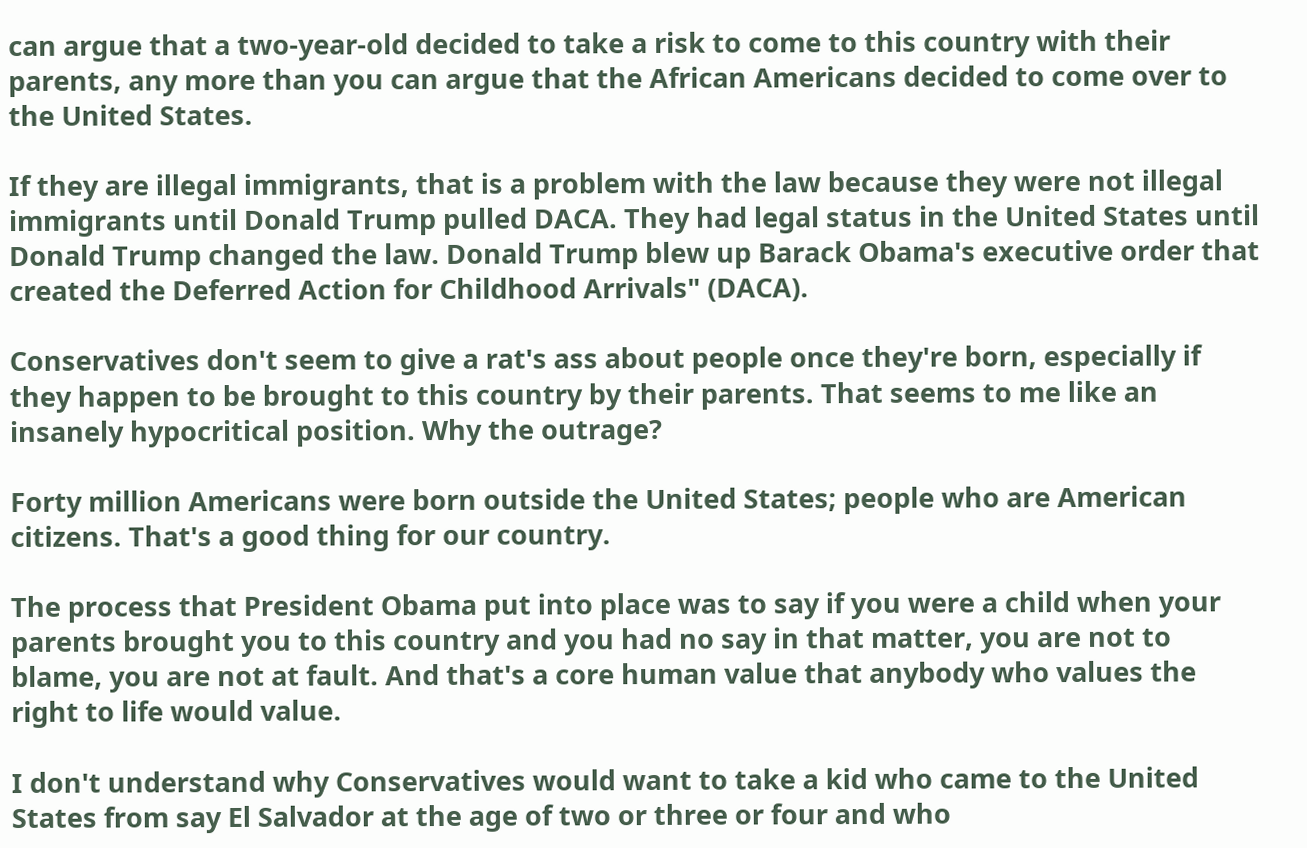can argue that a two-year-old decided to take a risk to come to this country with their parents, any more than you can argue that the African Americans decided to come over to the United States.

If they are illegal immigrants, that is a problem with the law because they were not illegal immigrants until Donald Trump pulled DACA. They had legal status in the United States until Donald Trump changed the law. Donald Trump blew up Barack Obama's executive order that created the Deferred Action for Childhood Arrivals" (DACA).

Conservatives don't seem to give a rat's ass about people once they're born, especially if they happen to be brought to this country by their parents. That seems to me like an insanely hypocritical position. Why the outrage?

Forty million Americans were born outside the United States; people who are American citizens. That's a good thing for our country.

The process that President Obama put into place was to say if you were a child when your parents brought you to this country and you had no say in that matter, you are not to blame, you are not at fault. And that's a core human value that anybody who values the right to life would value.

I don't understand why Conservatives would want to take a kid who came to the United States from say El Salvador at the age of two or three or four and who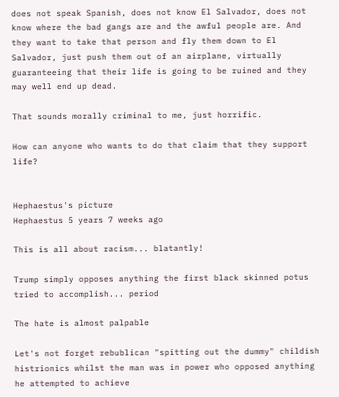does not speak Spanish, does not know El Salvador, does not know where the bad gangs are and the awful people are. And they want to take that person and fly them down to El Salvador, just push them out of an airplane, virtually guaranteeing that their life is going to be ruined and they may well end up dead.

That sounds morally criminal to me, just horrific.

How can anyone who wants to do that claim that they support life?


Hephaestus's picture
Hephaestus 5 years 7 weeks ago

This is all about racism... blatantly!

Trump simply opposes anything the first black skinned potus tried to accomplish... period

The hate is almost palpable

Let's not forget rebublican "spitting out the dummy" childish histrionics whilst the man was in power who opposed anything he attempted to achieve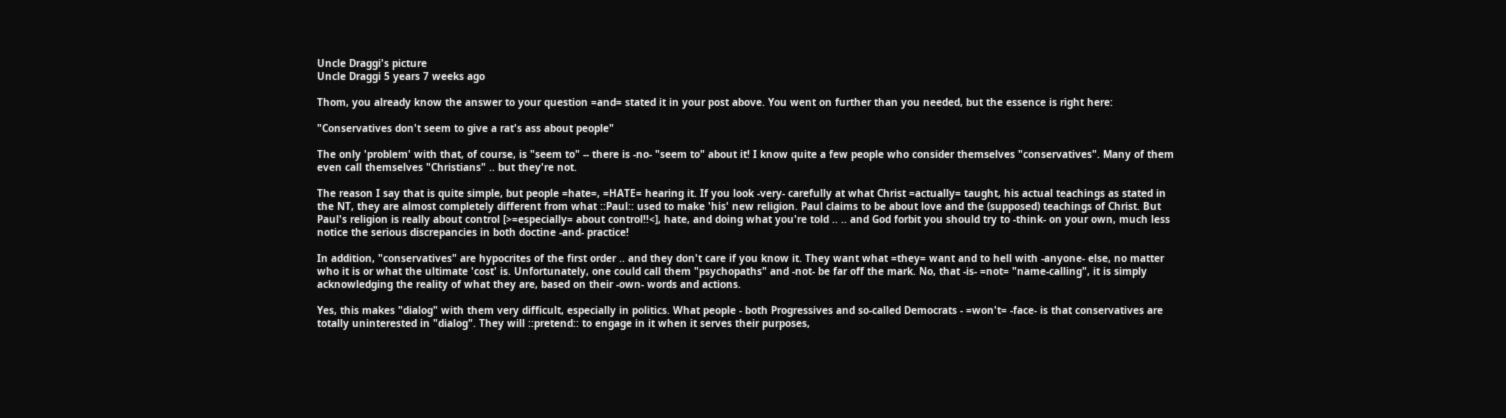Uncle Draggi's picture
Uncle Draggi 5 years 7 weeks ago

Thom, you already know the answer to your question =and= stated it in your post above. You went on further than you needed, but the essence is right here:

"Conservatives don't seem to give a rat's ass about people"

The only 'problem' with that, of course, is "seem to" -- there is -no- "seem to" about it! I know quite a few people who consider themselves "conservatives". Many of them even call themselves "Christians" .. but they're not.

The reason I say that is quite simple, but people =hate=, =HATE= hearing it. If you look -very- carefully at what Christ =actually= taught, his actual teachings as stated in the NT, they are almost completely different from what ::Paul:: used to make 'his' new religion. Paul claims to be about love and the (supposed) teachings of Christ. But Paul's religion is really about control [>=especially= about control!!<], hate, and doing what you're told .. .. and God forbit you should try to -think- on your own, much less notice the serious discrepancies in both doctine -and- practice!

In addition, "conservatives" are hypocrites of the first order .. and they don't care if you know it. They want what =they= want and to hell with -anyone- else, no matter who it is or what the ultimate 'cost' is. Unfortunately, one could call them "psychopaths" and -not- be far off the mark. No, that -is- =not= "name-calling", it is simply acknowledging the reality of what they are, based on their -own- words and actions.

Yes, this makes "dialog" with them very difficult, especially in politics. What people - both Progressives and so-called Democrats - =won't= -face- is that conservatives are totally uninterested in "dialog". They will ::pretend:: to engage in it when it serves their purposes,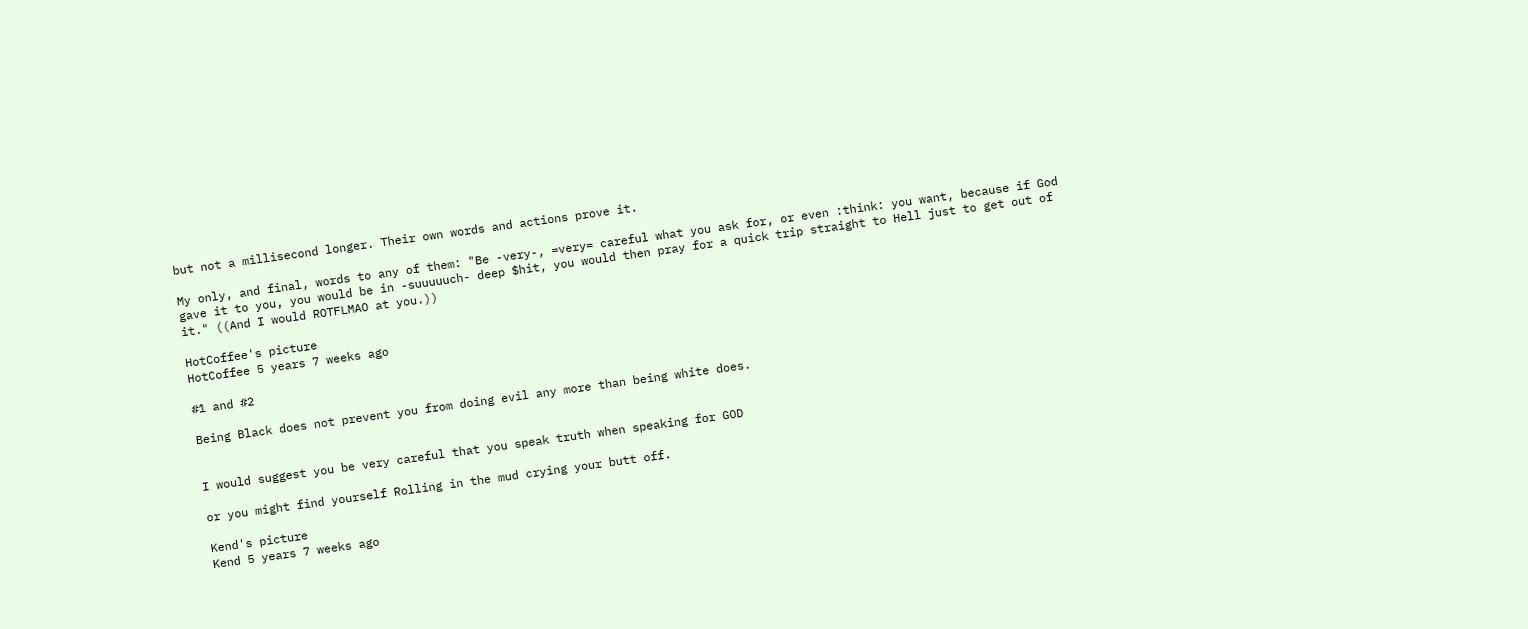but not a millisecond longer. Their own words and actions prove it.

My only, and final, words to any of them: "Be -very-, =very= careful what you ask for, or even :think: you want, because if God gave it to you, you would be in -suuuuuch- deep $hit, you would then pray for a quick trip straight to Hell just to get out of it." ((And I would ROTFLMAO at you.))

HotCoffee's picture
HotCoffee 5 years 7 weeks ago

#1 and #2

Being Black does not prevent you from doing evil any more than being white does.


I would suggest you be very careful that you speak truth when speaking for GOD

or you might find yourself Rolling in the mud crying your butt off.

Kend's picture
Kend 5 years 7 weeks ago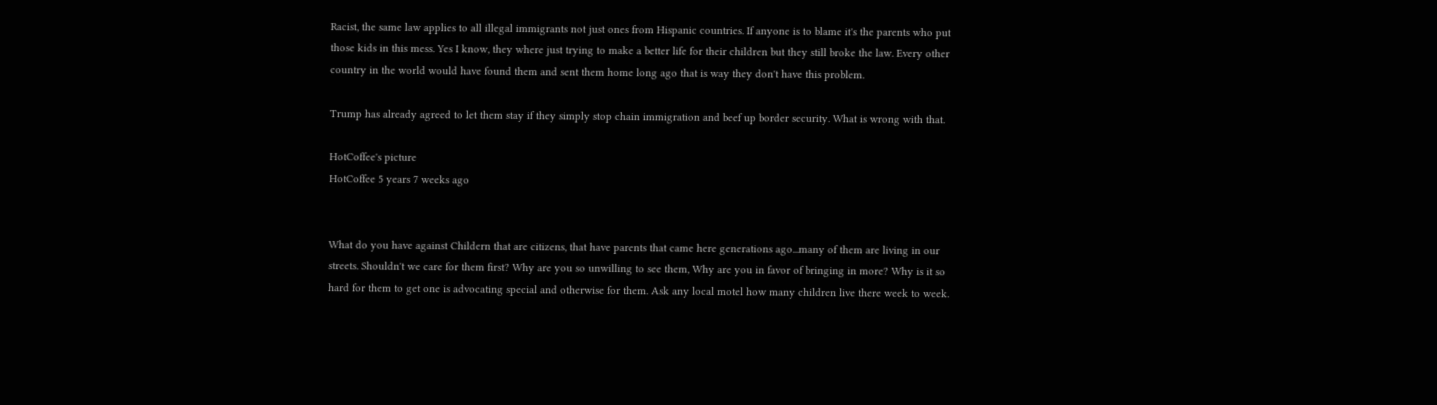Racist, the same law applies to all illegal immigrants not just ones from Hispanic countries. If anyone is to blame it's the parents who put those kids in this mess. Yes I know, they where just trying to make a better life for their children but they still broke the law. Every other country in the world would have found them and sent them home long ago that is way they don't have this problem.

Trump has already agreed to let them stay if they simply stop chain immigration and beef up border security. What is wrong with that.

HotCoffee's picture
HotCoffee 5 years 7 weeks ago


What do you have against Childern that are citizens, that have parents that came here generations ago...many of them are living in our streets. Shouldn't we care for them first? Why are you so unwilling to see them, Why are you in favor of bringing in more? Why is it so hard for them to get one is advocating special and otherwise for them. Ask any local motel how many children live there week to week.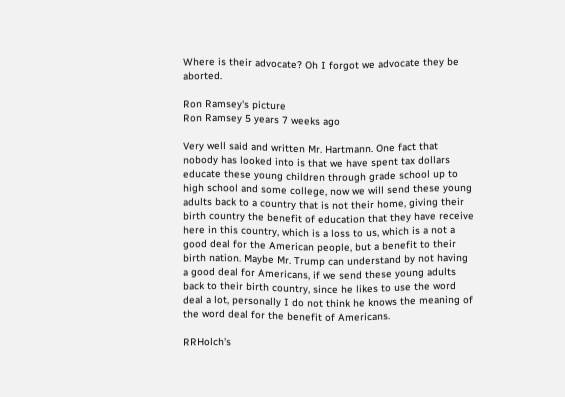Where is their advocate? Oh I forgot we advocate they be aborted.

Ron Ramsey's picture
Ron Ramsey 5 years 7 weeks ago

Very well said and written Mr. Hartmann. One fact that nobody has looked into is that we have spent tax dollars educate these young children through grade school up to high school and some college, now we will send these young adults back to a country that is not their home, giving their birth country the benefit of education that they have receive here in this country, which is a loss to us, which is a not a good deal for the American people, but a benefit to their birth nation. Maybe Mr. Trump can understand by not having a good deal for Americans, if we send these young adults back to their birth country, since he likes to use the word deal a lot, personally I do not think he knows the meaning of the word deal for the benefit of Americans.

RRHolch's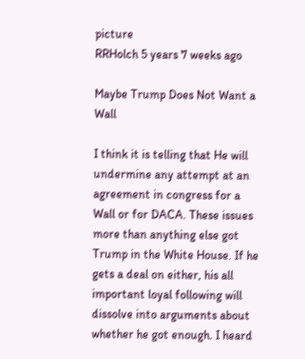picture
RRHolch 5 years 7 weeks ago

Maybe Trump Does Not Want a Wall

I think it is telling that He will undermine any attempt at an agreement in congress for a Wall or for DACA. These issues more than anything else got Trump in the White House. If he gets a deal on either, his all important loyal following will dissolve into arguments about whether he got enough. I heard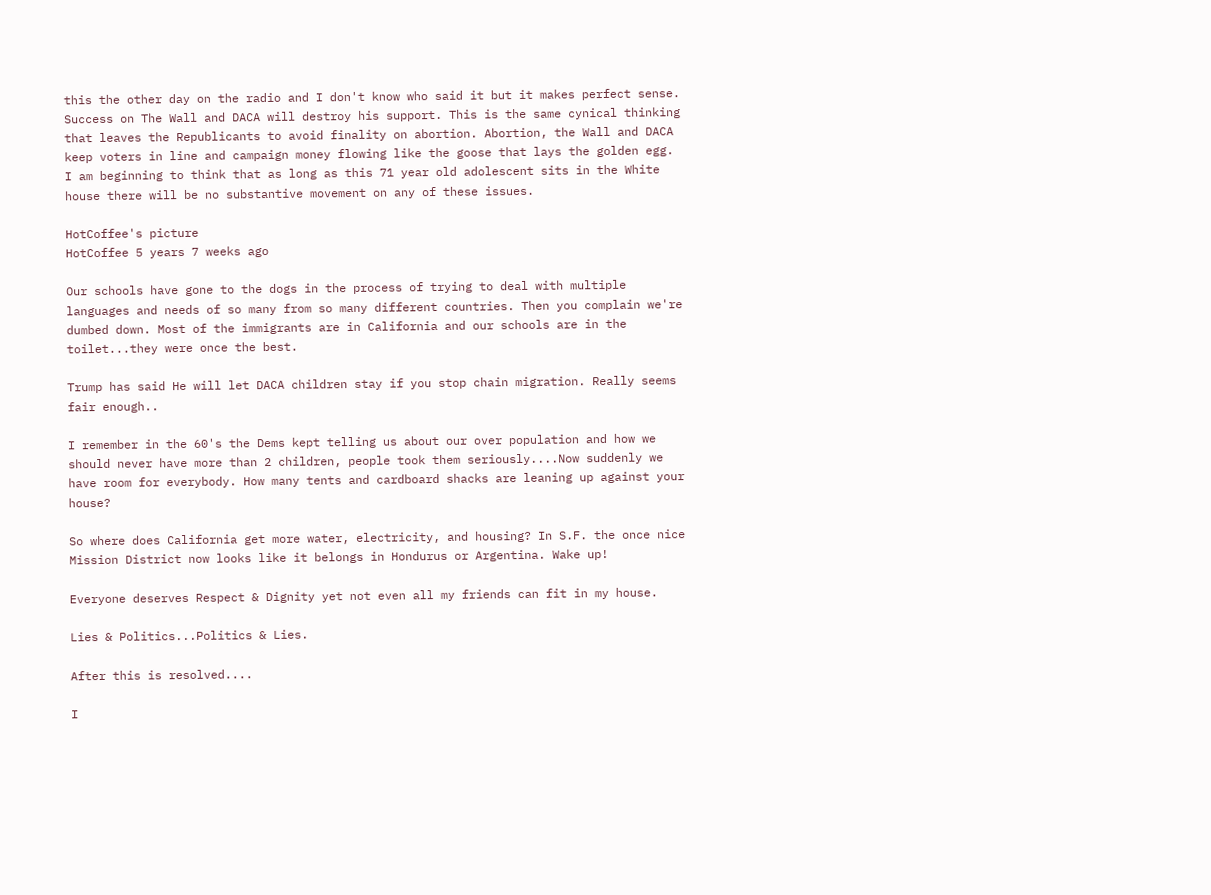this the other day on the radio and I don't know who said it but it makes perfect sense. Success on The Wall and DACA will destroy his support. This is the same cynical thinking that leaves the Republicants to avoid finality on abortion. Abortion, the Wall and DACA keep voters in line and campaign money flowing like the goose that lays the golden egg. I am beginning to think that as long as this 71 year old adolescent sits in the White house there will be no substantive movement on any of these issues.

HotCoffee's picture
HotCoffee 5 years 7 weeks ago

Our schools have gone to the dogs in the process of trying to deal with multiple languages and needs of so many from so many different countries. Then you complain we're dumbed down. Most of the immigrants are in California and our schools are in the toilet...they were once the best.

Trump has said He will let DACA children stay if you stop chain migration. Really seems fair enough..

I remember in the 60's the Dems kept telling us about our over population and how we should never have more than 2 children, people took them seriously....Now suddenly we have room for everybody. How many tents and cardboard shacks are leaning up against your house?

So where does California get more water, electricity, and housing? In S.F. the once nice Mission District now looks like it belongs in Hondurus or Argentina. Wake up!

Everyone deserves Respect & Dignity yet not even all my friends can fit in my house.

Lies & Politics...Politics & Lies.

After this is resolved....

I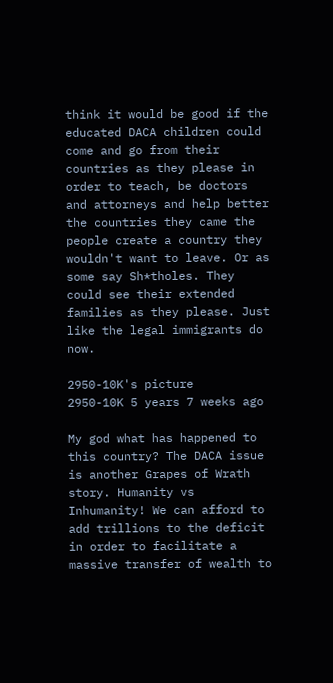think it would be good if the educated DACA children could come and go from their countries as they please in order to teach, be doctors and attorneys and help better the countries they came the people create a country they wouldn't want to leave. Or as some say Sh*tholes. They could see their extended families as they please. Just like the legal immigrants do now.

2950-10K's picture
2950-10K 5 years 7 weeks ago

My god what has happened to this country? The DACA issue is another Grapes of Wrath story. Humanity vs Inhumanity! We can afford to add trillions to the deficit in order to facilitate a massive transfer of wealth to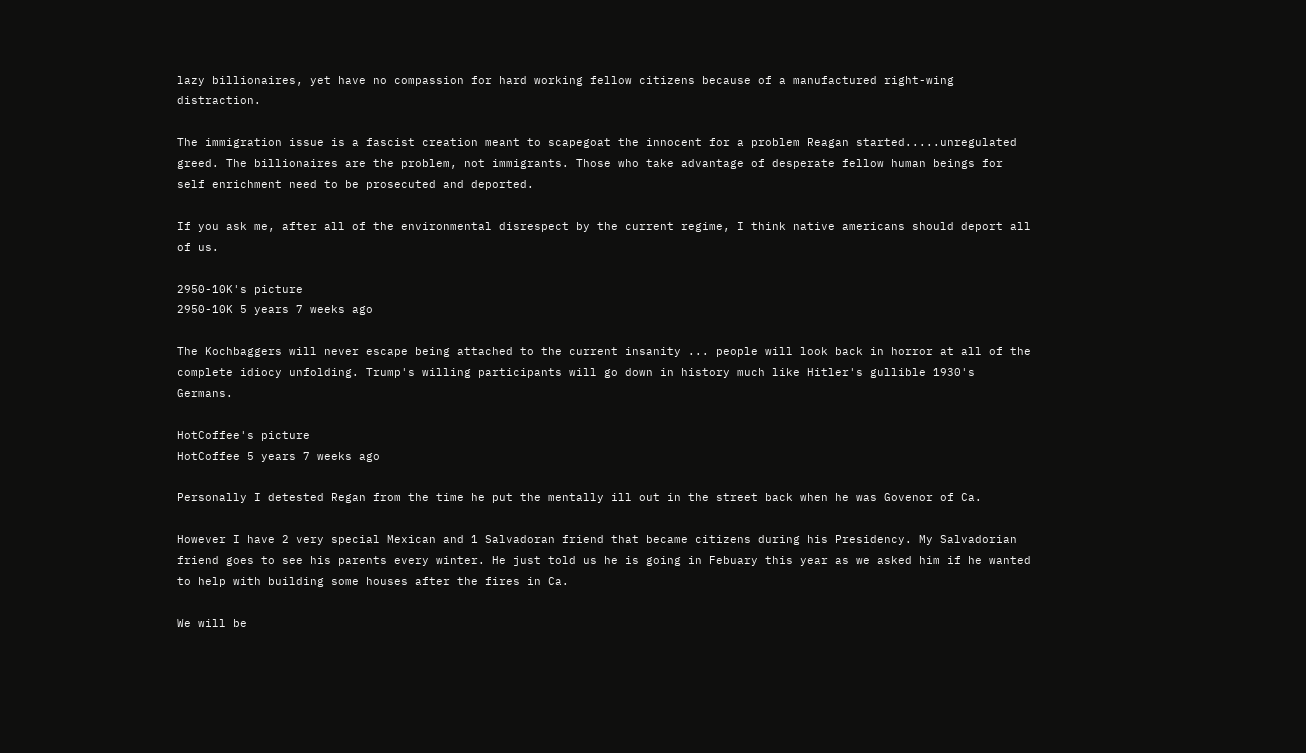lazy billionaires, yet have no compassion for hard working fellow citizens because of a manufactured right-wing distraction.

The immigration issue is a fascist creation meant to scapegoat the innocent for a problem Reagan started.....unregulated greed. The billionaires are the problem, not immigrants. Those who take advantage of desperate fellow human beings for self enrichment need to be prosecuted and deported.

If you ask me, after all of the environmental disrespect by the current regime, I think native americans should deport all of us.

2950-10K's picture
2950-10K 5 years 7 weeks ago

The Kochbaggers will never escape being attached to the current insanity ... people will look back in horror at all of the complete idiocy unfolding. Trump's willing participants will go down in history much like Hitler's gullible 1930's Germans.

HotCoffee's picture
HotCoffee 5 years 7 weeks ago

Personally I detested Regan from the time he put the mentally ill out in the street back when he was Govenor of Ca.

However I have 2 very special Mexican and 1 Salvadoran friend that became citizens during his Presidency. My Salvadorian friend goes to see his parents every winter. He just told us he is going in Febuary this year as we asked him if he wanted to help with building some houses after the fires in Ca.

We will be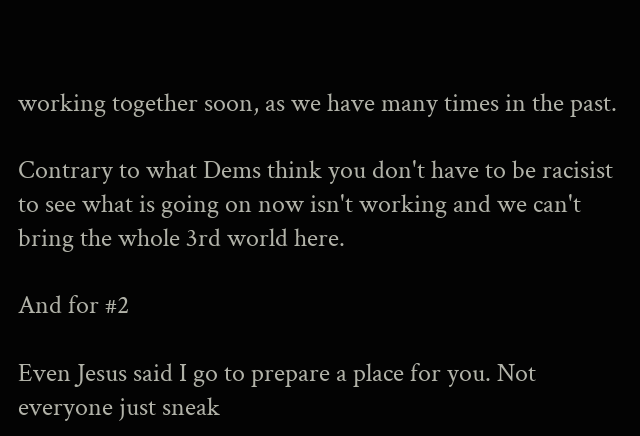working together soon, as we have many times in the past.

Contrary to what Dems think you don't have to be racisist to see what is going on now isn't working and we can't bring the whole 3rd world here.

And for #2

Even Jesus said I go to prepare a place for you. Not everyone just sneak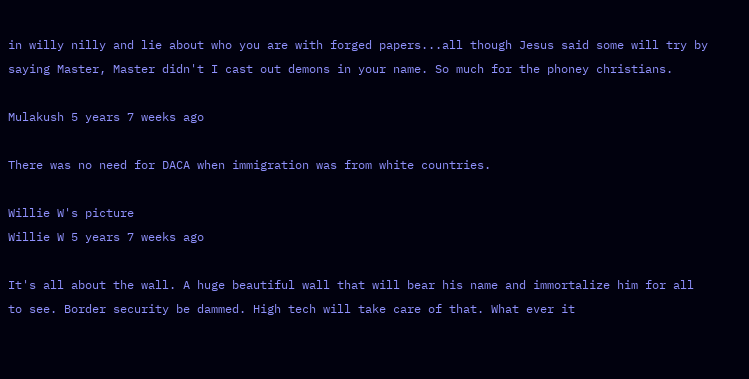in willy nilly and lie about who you are with forged papers...all though Jesus said some will try by saying Master, Master didn't I cast out demons in your name. So much for the phoney christians.

Mulakush 5 years 7 weeks ago

There was no need for DACA when immigration was from white countries.

Willie W's picture
Willie W 5 years 7 weeks ago

It's all about the wall. A huge beautiful wall that will bear his name and immortalize him for all to see. Border security be dammed. High tech will take care of that. What ever it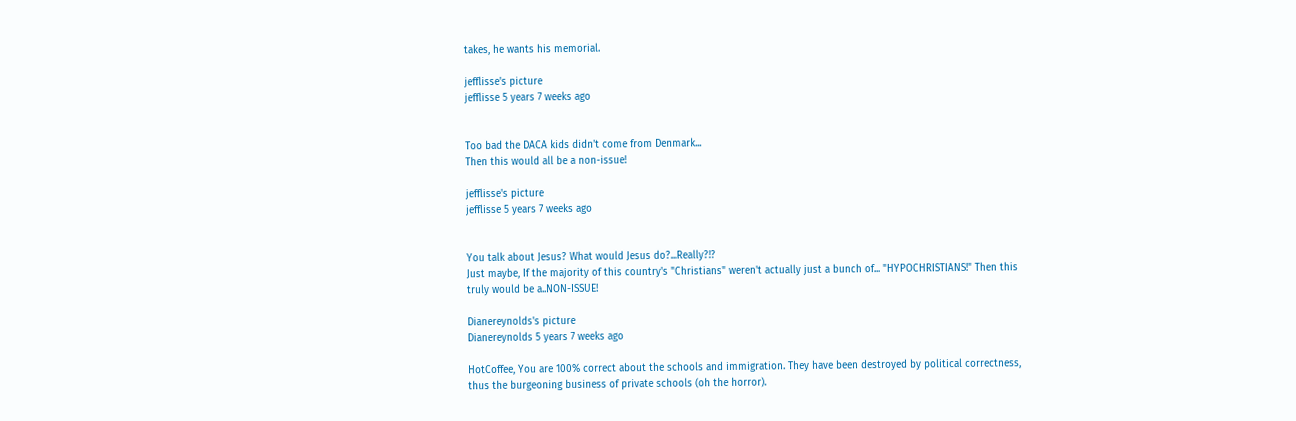takes, he wants his memorial.

jefflisse's picture
jefflisse 5 years 7 weeks ago


Too bad the DACA kids didn't come from Denmark...
Then this would all be a non-issue!

jefflisse's picture
jefflisse 5 years 7 weeks ago


You talk about Jesus? What would Jesus do?...Really?!?
Just maybe, If the majority of this country's "Christians" weren't actually just a bunch of... "HYPOCHRISTIANS!" Then this truly would be a..NON-ISSUE!

Dianereynolds's picture
Dianereynolds 5 years 7 weeks ago

HotCoffee, You are 100% correct about the schools and immigration. They have been destroyed by political correctness, thus the burgeoning business of private schools (oh the horror).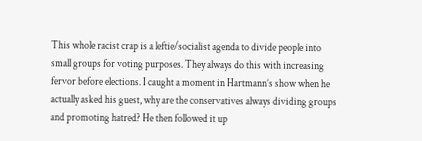This whole racist crap is a leftie/socialist agenda to divide people into small groups for voting purposes. They always do this with increasing fervor before elections. I caught a moment in Hartmann’s show when he actually asked his guest, why are the conservatives always dividing groups and promoting hatred? He then followed it up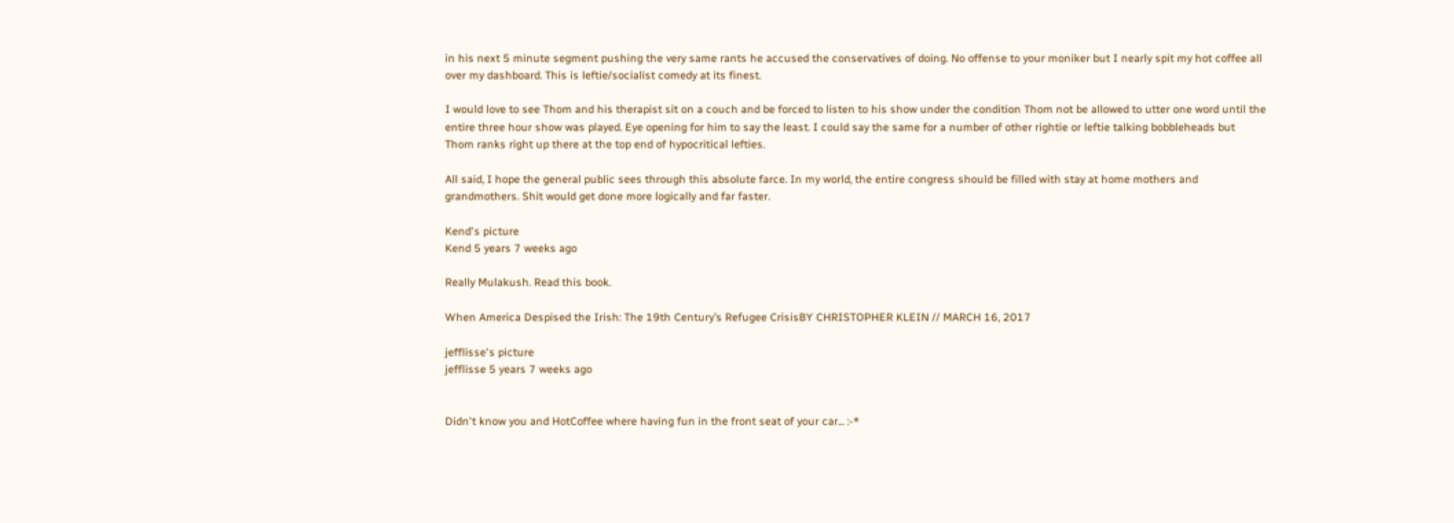in his next 5 minute segment pushing the very same rants he accused the conservatives of doing. No offense to your moniker but I nearly spit my hot coffee all over my dashboard. This is leftie/socialist comedy at its finest.

I would love to see Thom and his therapist sit on a couch and be forced to listen to his show under the condition Thom not be allowed to utter one word until the entire three hour show was played. Eye opening for him to say the least. I could say the same for a number of other rightie or leftie talking bobbleheads but Thom ranks right up there at the top end of hypocritical lefties.

All said, I hope the general public sees through this absolute farce. In my world, the entire congress should be filled with stay at home mothers and grandmothers. Shit would get done more logically and far faster.

Kend's picture
Kend 5 years 7 weeks ago

Really Mulakush. Read this book.

When America Despised the Irish: The 19th Century’s Refugee CrisisBY CHRISTOPHER KLEIN // MARCH 16, 2017

jefflisse's picture
jefflisse 5 years 7 weeks ago


Didn't know you and HotCoffee where having fun in the front seat of your car... :-*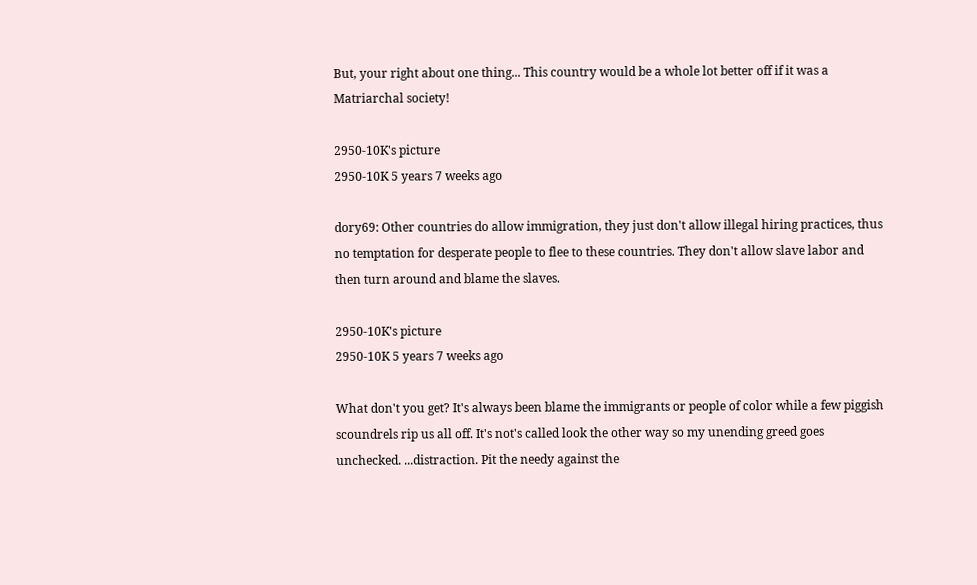But, your right about one thing... This country would be a whole lot better off if it was a Matriarchal society!

2950-10K's picture
2950-10K 5 years 7 weeks ago

dory69: Other countries do allow immigration, they just don't allow illegal hiring practices, thus no temptation for desperate people to flee to these countries. They don't allow slave labor and then turn around and blame the slaves.

2950-10K's picture
2950-10K 5 years 7 weeks ago

What don't you get? It's always been blame the immigrants or people of color while a few piggish scoundrels rip us all off. It's not's called look the other way so my unending greed goes unchecked. ...distraction. Pit the needy against the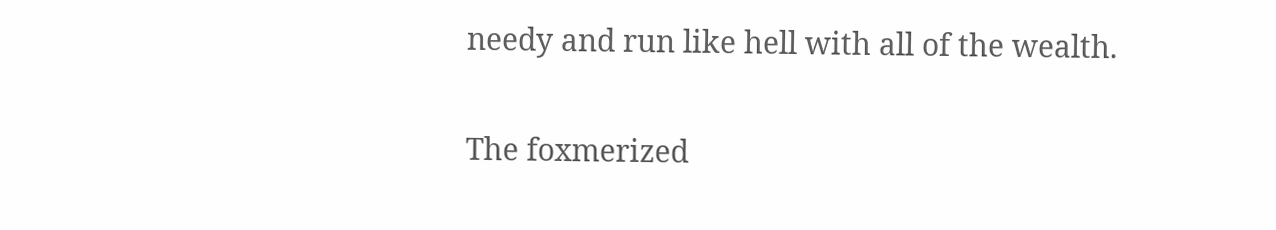needy and run like hell with all of the wealth.

The foxmerized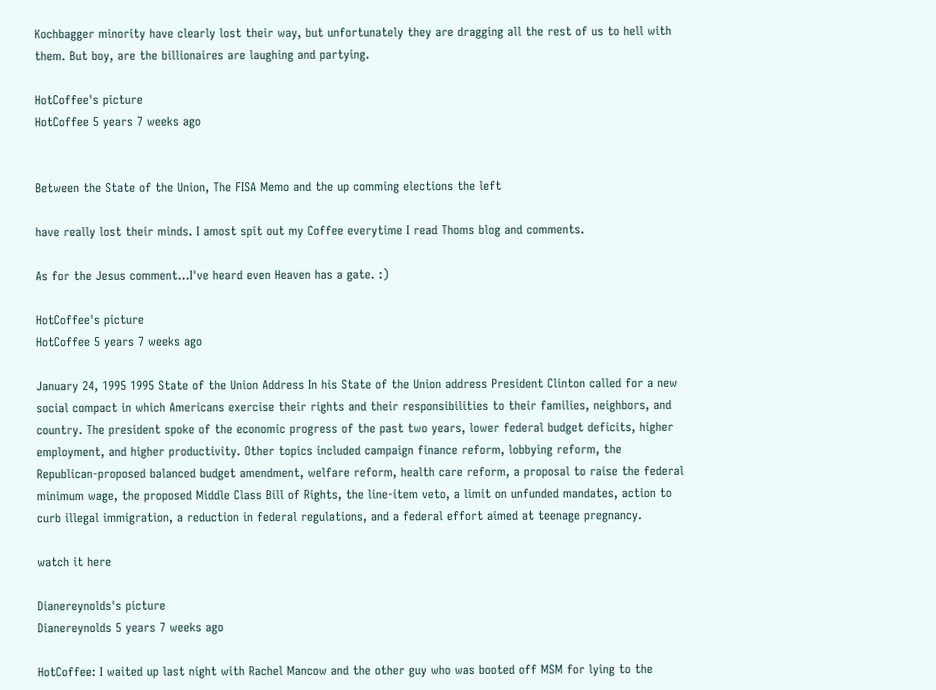Kochbagger minority have clearly lost their way, but unfortunately they are dragging all the rest of us to hell with them. But boy, are the billionaires are laughing and partying.

HotCoffee's picture
HotCoffee 5 years 7 weeks ago


Between the State of the Union, The FISA Memo and the up comming elections the left

have really lost their minds. I amost spit out my Coffee everytime I read Thoms blog and comments.

As for the Jesus comment...I've heard even Heaven has a gate. :)

HotCoffee's picture
HotCoffee 5 years 7 weeks ago

January 24, 1995 1995 State of the Union Address In his State of the Union address President Clinton called for a new social compact in which Americans exercise their rights and their responsibilities to their families, neighbors, and country. The president spoke of the economic progress of the past two years, lower federal budget deficits, higher employment, and higher productivity. Other topics included campaign finance reform, lobbying reform, the Republican-proposed balanced budget amendment, welfare reform, health care reform, a proposal to raise the federal minimum wage, the proposed Middle Class Bill of Rights, the line-item veto, a limit on unfunded mandates, action to curb illegal immigration, a reduction in federal regulations, and a federal effort aimed at teenage pregnancy.

watch it here

Dianereynolds's picture
Dianereynolds 5 years 7 weeks ago

HotCoffee: I waited up last night with Rachel Mancow and the other guy who was booted off MSM for lying to the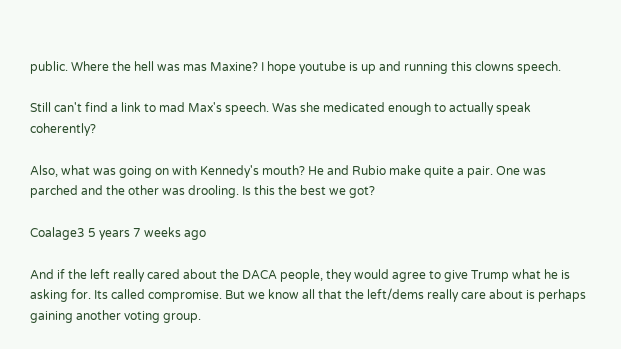public. Where the hell was mas Maxine? I hope youtube is up and running this clowns speech.

Still can't find a link to mad Max's speech. Was she medicated enough to actually speak coherently?

Also, what was going on with Kennedy's mouth? He and Rubio make quite a pair. One was parched and the other was drooling. Is this the best we got?

Coalage3 5 years 7 weeks ago

And if the left really cared about the DACA people, they would agree to give Trump what he is asking for. Its called compromise. But we know all that the left/dems really care about is perhaps gaining another voting group.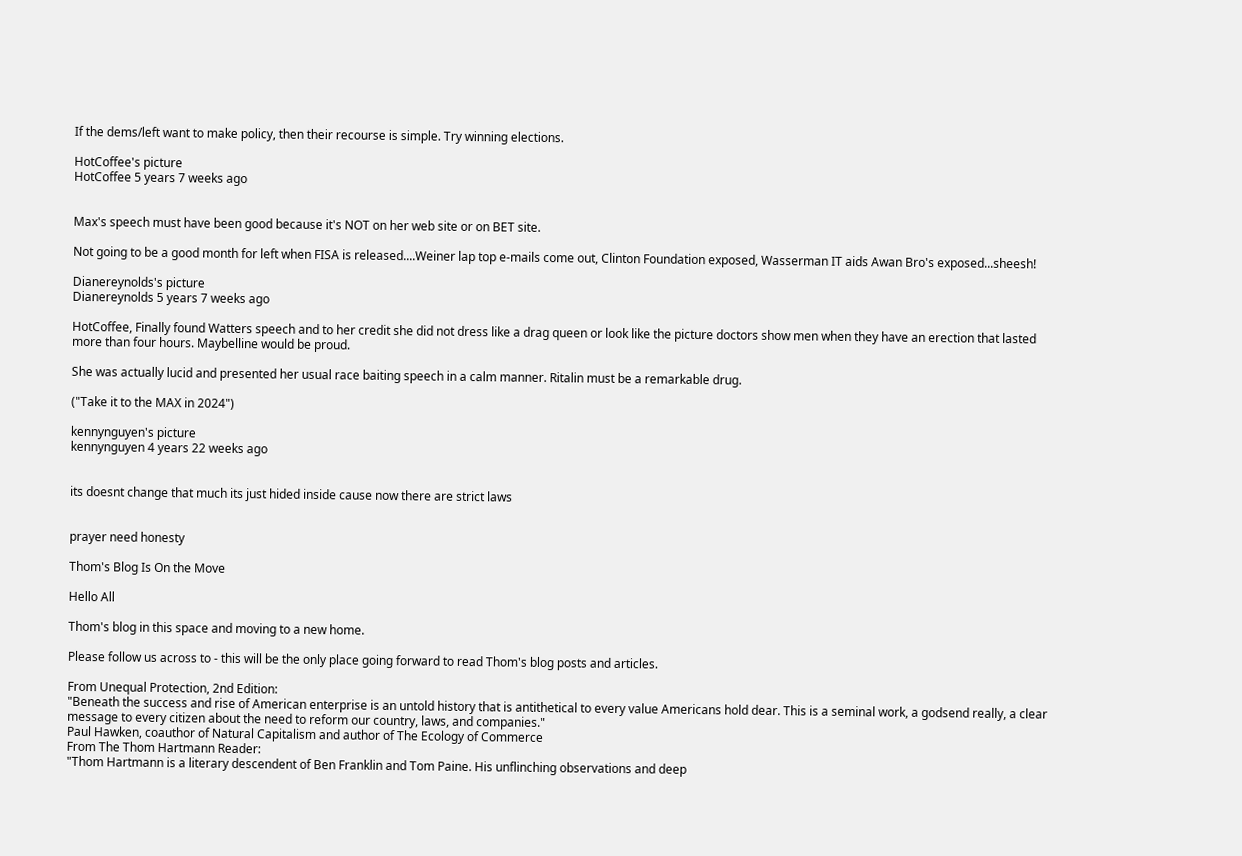If the dems/left want to make policy, then their recourse is simple. Try winning elections.

HotCoffee's picture
HotCoffee 5 years 7 weeks ago


Max's speech must have been good because it's NOT on her web site or on BET site.

Not going to be a good month for left when FISA is released....Weiner lap top e-mails come out, Clinton Foundation exposed, Wasserman IT aids Awan Bro's exposed...sheesh!

Dianereynolds's picture
Dianereynolds 5 years 7 weeks ago

HotCoffee, Finally found Watters speech and to her credit she did not dress like a drag queen or look like the picture doctors show men when they have an erection that lasted more than four hours. Maybelline would be proud.

She was actually lucid and presented her usual race baiting speech in a calm manner. Ritalin must be a remarkable drug.

("Take it to the MAX in 2024")

kennynguyen's picture
kennynguyen 4 years 22 weeks ago


its doesnt change that much its just hided inside cause now there are strict laws


prayer need honesty

Thom's Blog Is On the Move

Hello All

Thom's blog in this space and moving to a new home.

Please follow us across to - this will be the only place going forward to read Thom's blog posts and articles.

From Unequal Protection, 2nd Edition:
"Beneath the success and rise of American enterprise is an untold history that is antithetical to every value Americans hold dear. This is a seminal work, a godsend really, a clear message to every citizen about the need to reform our country, laws, and companies."
Paul Hawken, coauthor of Natural Capitalism and author of The Ecology of Commerce
From The Thom Hartmann Reader:
"Thom Hartmann is a literary descendent of Ben Franklin and Tom Paine. His unflinching observations and deep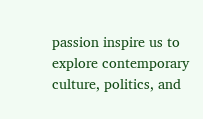passion inspire us to explore contemporary culture, politics, and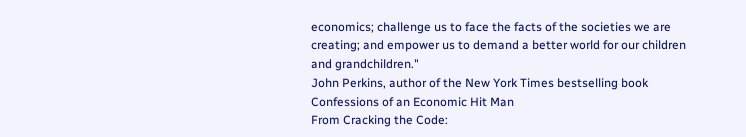economics; challenge us to face the facts of the societies we are creating; and empower us to demand a better world for our children and grandchildren."
John Perkins, author of the New York Times bestselling book Confessions of an Economic Hit Man
From Cracking the Code: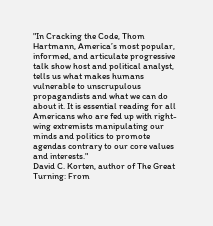"In Cracking the Code, Thom Hartmann, America’s most popular, informed, and articulate progressive talk show host and political analyst, tells us what makes humans vulnerable to unscrupulous propagandists and what we can do about it. It is essential reading for all Americans who are fed up with right-wing extremists manipulating our minds and politics to promote agendas contrary to our core values and interests."
David C. Korten, author of The Great Turning: From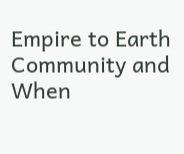Empire to Earth Community and When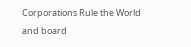Corporations Rule the World and board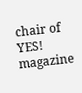chair of YES! magazine